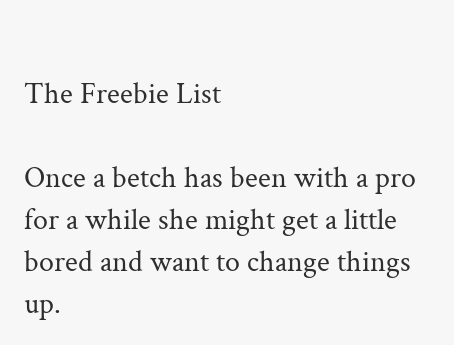The Freebie List

Once a betch has been with a pro for a while she might get a little bored and want to change things up.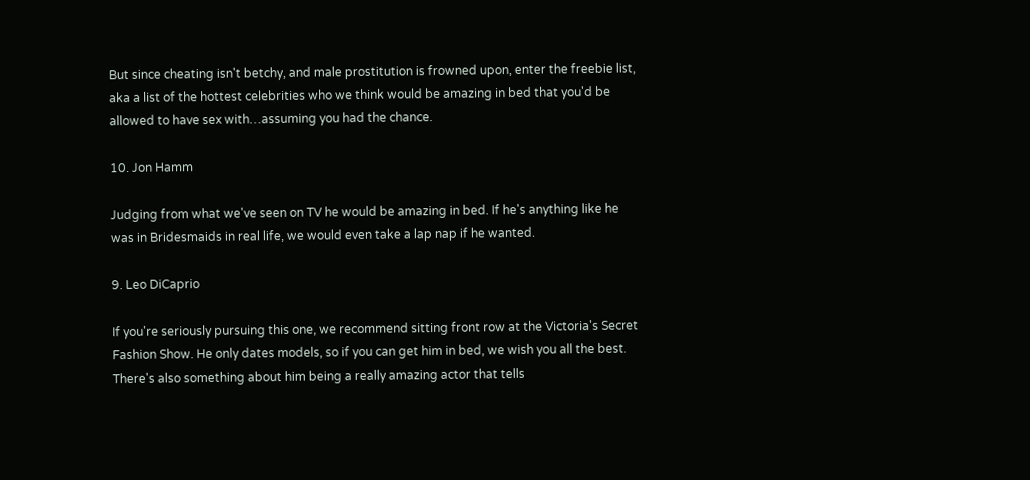But since cheating isn't betchy, and male prostitution is frowned upon, enter the freebie list, aka a list of the hottest celebrities who we think would be amazing in bed that you'd be allowed to have sex with…assuming you had the chance.

10. Jon Hamm

Judging from what we've seen on TV he would be amazing in bed. If he's anything like he was in Bridesmaids in real life, we would even take a lap nap if he wanted.

9. Leo DiCaprio

If you're seriously pursuing this one, we recommend sitting front row at the Victoria's Secret Fashion Show. He only dates models, so if you can get him in bed, we wish you all the best. There's also something about him being a really amazing actor that tells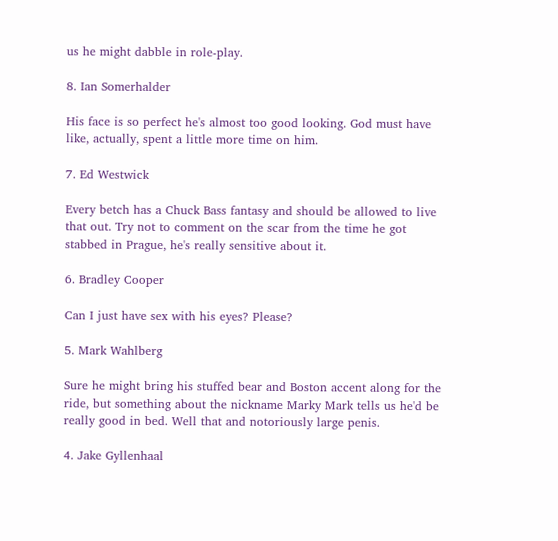us he might dabble in role-play.

8. Ian Somerhalder

His face is so perfect he's almost too good looking. God must have like, actually, spent a little more time on him.

7. Ed Westwick

Every betch has a Chuck Bass fantasy and should be allowed to live that out. Try not to comment on the scar from the time he got stabbed in Prague, he's really sensitive about it.

6. Bradley Cooper

Can I just have sex with his eyes? Please?

5. Mark Wahlberg

Sure he might bring his stuffed bear and Boston accent along for the ride, but something about the nickname Marky Mark tells us he'd be really good in bed. Well that and notoriously large penis.

4. Jake Gyllenhaal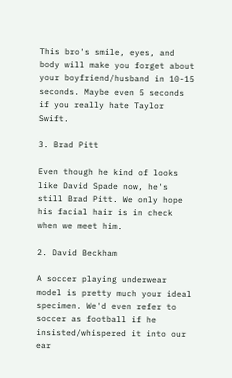This bro's smile, eyes, and body will make you forget about your boyfriend/husband in 10-15 seconds. Maybe even 5 seconds if you really hate Taylor Swift.

3. Brad Pitt

Even though he kind of looks like David Spade now, he's still Brad Pitt. We only hope his facial hair is in check when we meet him.

2. David Beckham

A soccer playing underwear model is pretty much your ideal specimen. We'd even refer to soccer as football if he insisted/whispered it into our ear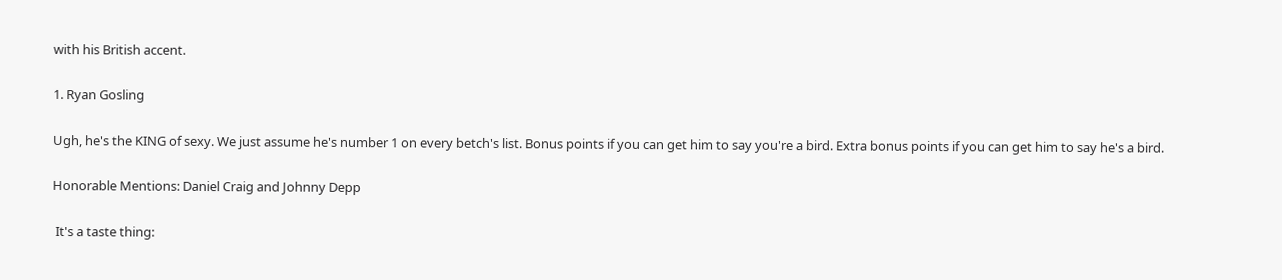with his British accent.

1. Ryan Gosling

Ugh, he's the KING of sexy. We just assume he's number 1 on every betch's list. Bonus points if you can get him to say you're a bird. Extra bonus points if you can get him to say he's a bird.

Honorable Mentions: Daniel Craig and Johnny Depp

 It's a taste thing: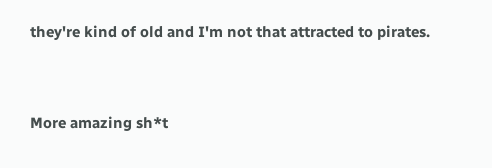they're kind of old and I'm not that attracted to pirates.


More amazing sh*t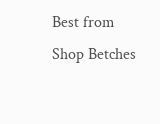Best from Shop Betches